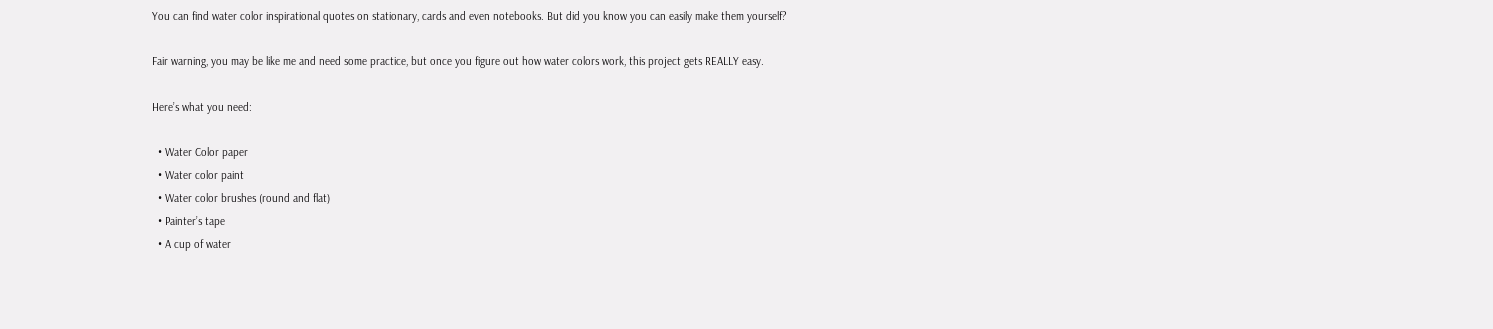You can find water color inspirational quotes on stationary, cards and even notebooks. But did you know you can easily make them yourself?

Fair warning, you may be like me and need some practice, but once you figure out how water colors work, this project gets REALLY easy.

Here’s what you need:

  • Water Color paper
  • Water color paint
  • Water color brushes (round and flat)
  • Painter’s tape
  • A cup of water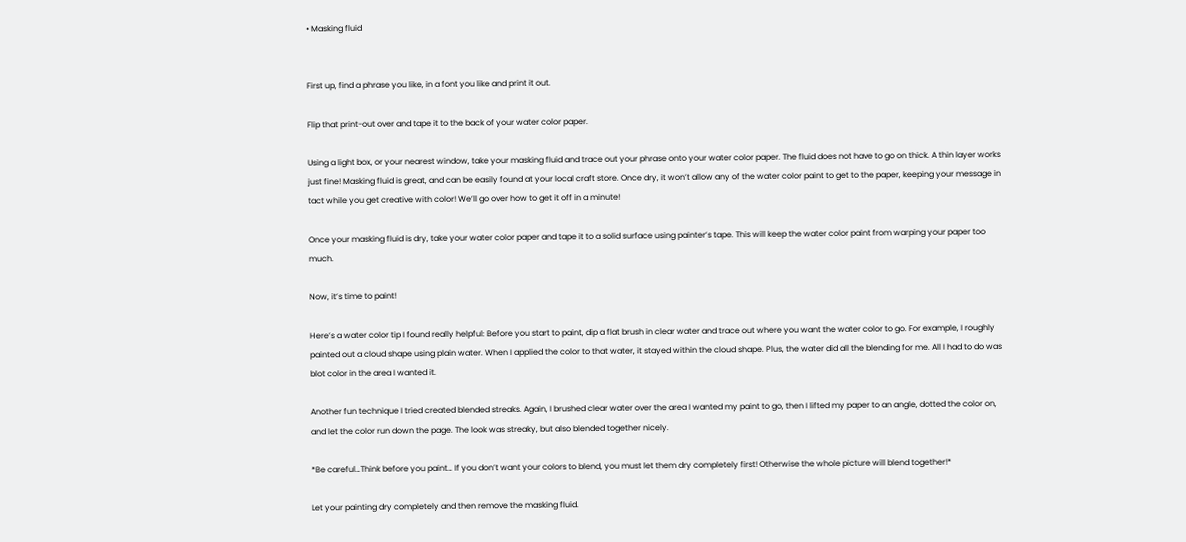• Masking fluid


First up, find a phrase you like, in a font you like and print it out.

Flip that print-out over and tape it to the back of your water color paper.

Using a light box, or your nearest window, take your masking fluid and trace out your phrase onto your water color paper. The fluid does not have to go on thick. A thin layer works just fine! Masking fluid is great, and can be easily found at your local craft store. Once dry, it won’t allow any of the water color paint to get to the paper, keeping your message in tact while you get creative with color! We’ll go over how to get it off in a minute!

Once your masking fluid is dry, take your water color paper and tape it to a solid surface using painter’s tape. This will keep the water color paint from warping your paper too much.

Now, it’s time to paint!

Here’s a water color tip I found really helpful: Before you start to paint, dip a flat brush in clear water and trace out where you want the water color to go. For example, I roughly painted out a cloud shape using plain water. When I applied the color to that water, it stayed within the cloud shape. Plus, the water did all the blending for me. All I had to do was blot color in the area I wanted it.

Another fun technique I tried created blended streaks. Again, I brushed clear water over the area I wanted my paint to go, then I lifted my paper to an angle, dotted the color on, and let the color run down the page. The look was streaky, but also blended together nicely.

*Be careful…Think before you paint… If you don’t want your colors to blend, you must let them dry completely first! Otherwise the whole picture will blend together!*

Let your painting dry completely and then remove the masking fluid.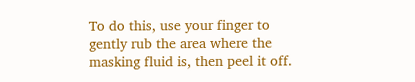To do this, use your finger to gently rub the area where the masking fluid is, then peel it off.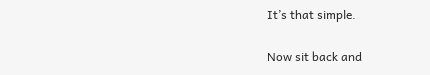It’s that simple.

Now sit back and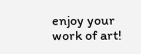enjoy your work of art!